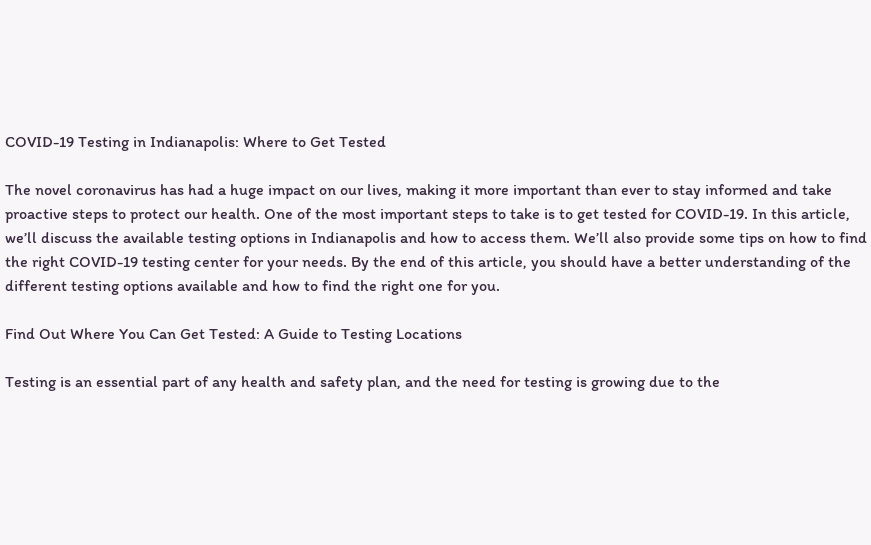COVID-19 Testing in Indianapolis: Where to Get Tested

The novel coronavirus has had a huge impact on our lives, making it more important than ever to stay informed and take proactive steps to protect our health. One of the most important steps to take is to get tested for COVID-19. In this article, we’ll discuss the available testing options in Indianapolis and how to access them. We’ll also provide some tips on how to find the right COVID-19 testing center for your needs. By the end of this article, you should have a better understanding of the different testing options available and how to find the right one for you.

Find Out Where You Can Get Tested: A Guide to Testing Locations

Testing is an essential part of any health and safety plan, and the need for testing is growing due to the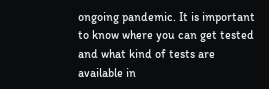ongoing pandemic. It is important to know where you can get tested and what kind of tests are available in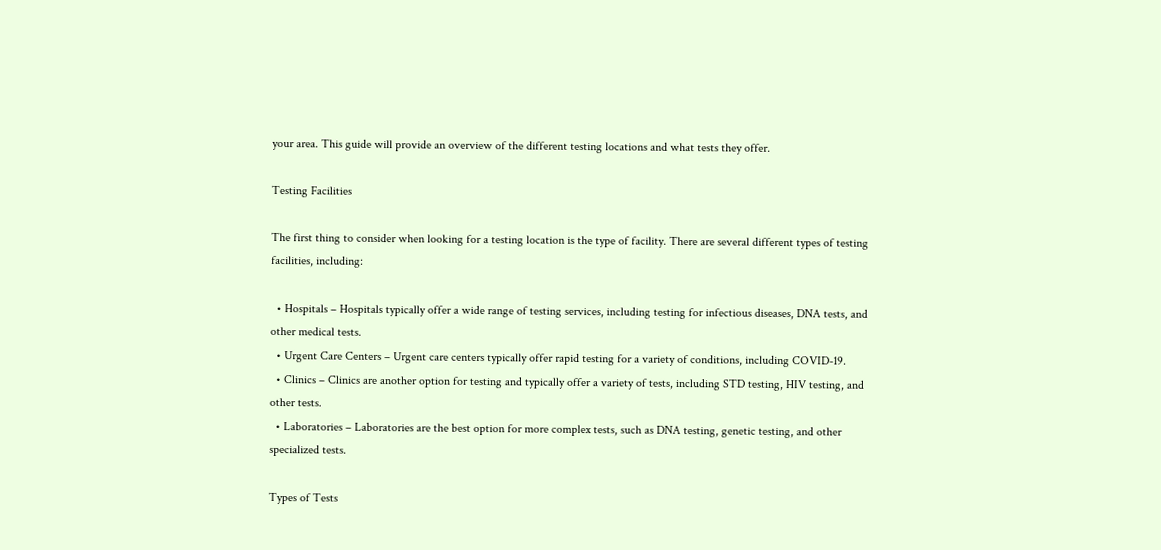your area. This guide will provide an overview of the different testing locations and what tests they offer.

Testing Facilities

The first thing to consider when looking for a testing location is the type of facility. There are several different types of testing facilities, including:

  • Hospitals – Hospitals typically offer a wide range of testing services, including testing for infectious diseases, DNA tests, and other medical tests.
  • Urgent Care Centers – Urgent care centers typically offer rapid testing for a variety of conditions, including COVID-19.
  • Clinics – Clinics are another option for testing and typically offer a variety of tests, including STD testing, HIV testing, and other tests.
  • Laboratories – Laboratories are the best option for more complex tests, such as DNA testing, genetic testing, and other specialized tests.

Types of Tests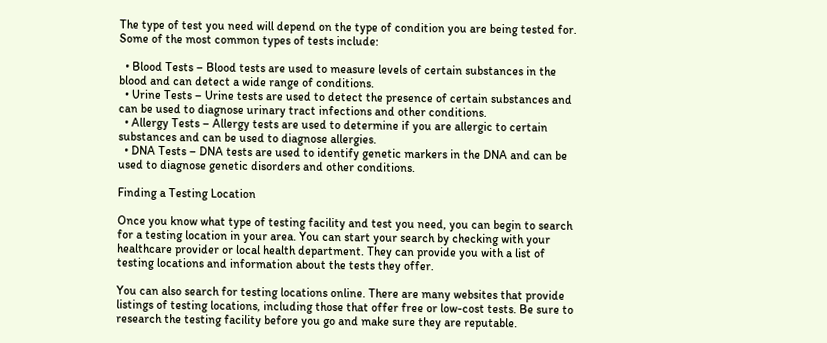The type of test you need will depend on the type of condition you are being tested for. Some of the most common types of tests include:

  • Blood Tests – Blood tests are used to measure levels of certain substances in the blood and can detect a wide range of conditions.
  • Urine Tests – Urine tests are used to detect the presence of certain substances and can be used to diagnose urinary tract infections and other conditions.
  • Allergy Tests – Allergy tests are used to determine if you are allergic to certain substances and can be used to diagnose allergies.
  • DNA Tests – DNA tests are used to identify genetic markers in the DNA and can be used to diagnose genetic disorders and other conditions.

Finding a Testing Location

Once you know what type of testing facility and test you need, you can begin to search for a testing location in your area. You can start your search by checking with your healthcare provider or local health department. They can provide you with a list of testing locations and information about the tests they offer.

You can also search for testing locations online. There are many websites that provide listings of testing locations, including those that offer free or low-cost tests. Be sure to research the testing facility before you go and make sure they are reputable.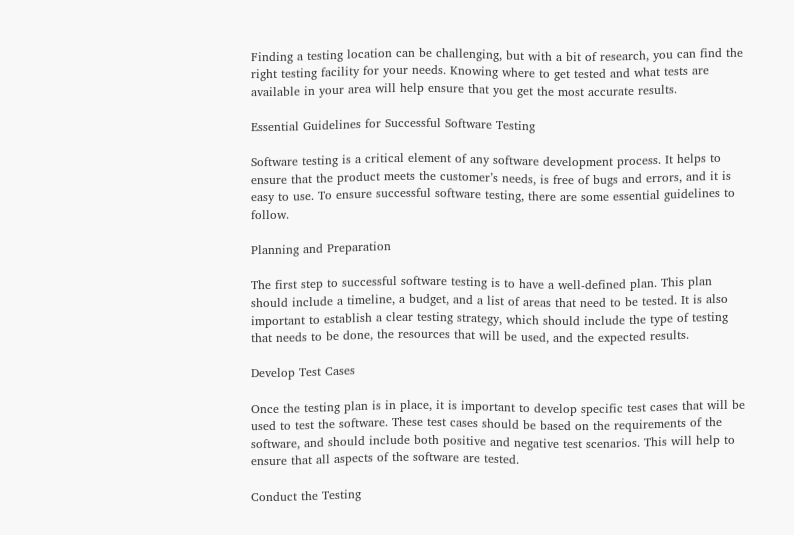Finding a testing location can be challenging, but with a bit of research, you can find the right testing facility for your needs. Knowing where to get tested and what tests are available in your area will help ensure that you get the most accurate results.

Essential Guidelines for Successful Software Testing

Software testing is a critical element of any software development process. It helps to ensure that the product meets the customer’s needs, is free of bugs and errors, and it is easy to use. To ensure successful software testing, there are some essential guidelines to follow.

Planning and Preparation

The first step to successful software testing is to have a well-defined plan. This plan should include a timeline, a budget, and a list of areas that need to be tested. It is also important to establish a clear testing strategy, which should include the type of testing that needs to be done, the resources that will be used, and the expected results.

Develop Test Cases

Once the testing plan is in place, it is important to develop specific test cases that will be used to test the software. These test cases should be based on the requirements of the software, and should include both positive and negative test scenarios. This will help to ensure that all aspects of the software are tested.

Conduct the Testing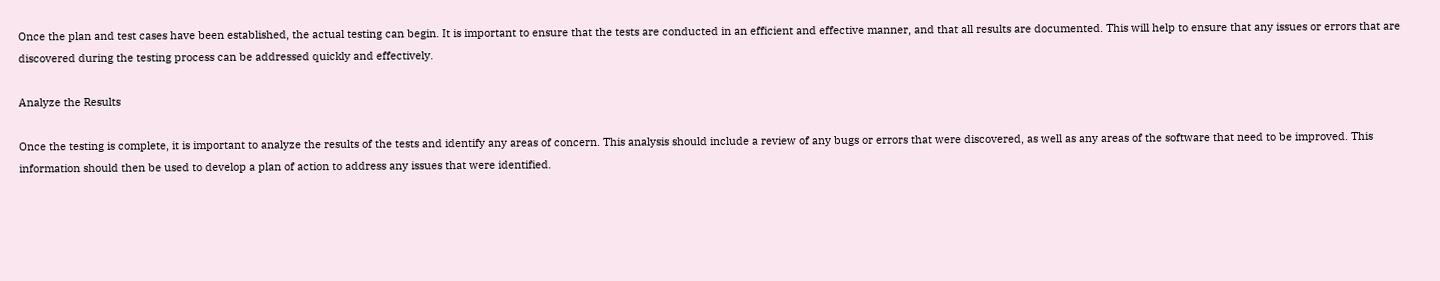Once the plan and test cases have been established, the actual testing can begin. It is important to ensure that the tests are conducted in an efficient and effective manner, and that all results are documented. This will help to ensure that any issues or errors that are discovered during the testing process can be addressed quickly and effectively.

Analyze the Results

Once the testing is complete, it is important to analyze the results of the tests and identify any areas of concern. This analysis should include a review of any bugs or errors that were discovered, as well as any areas of the software that need to be improved. This information should then be used to develop a plan of action to address any issues that were identified.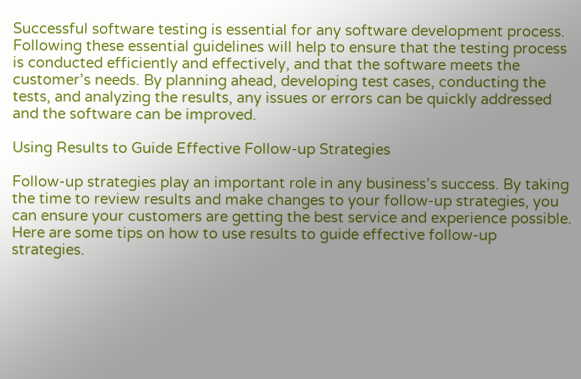Successful software testing is essential for any software development process. Following these essential guidelines will help to ensure that the testing process is conducted efficiently and effectively, and that the software meets the customer’s needs. By planning ahead, developing test cases, conducting the tests, and analyzing the results, any issues or errors can be quickly addressed and the software can be improved.

Using Results to Guide Effective Follow-up Strategies

Follow-up strategies play an important role in any business’s success. By taking the time to review results and make changes to your follow-up strategies, you can ensure your customers are getting the best service and experience possible. Here are some tips on how to use results to guide effective follow-up strategies.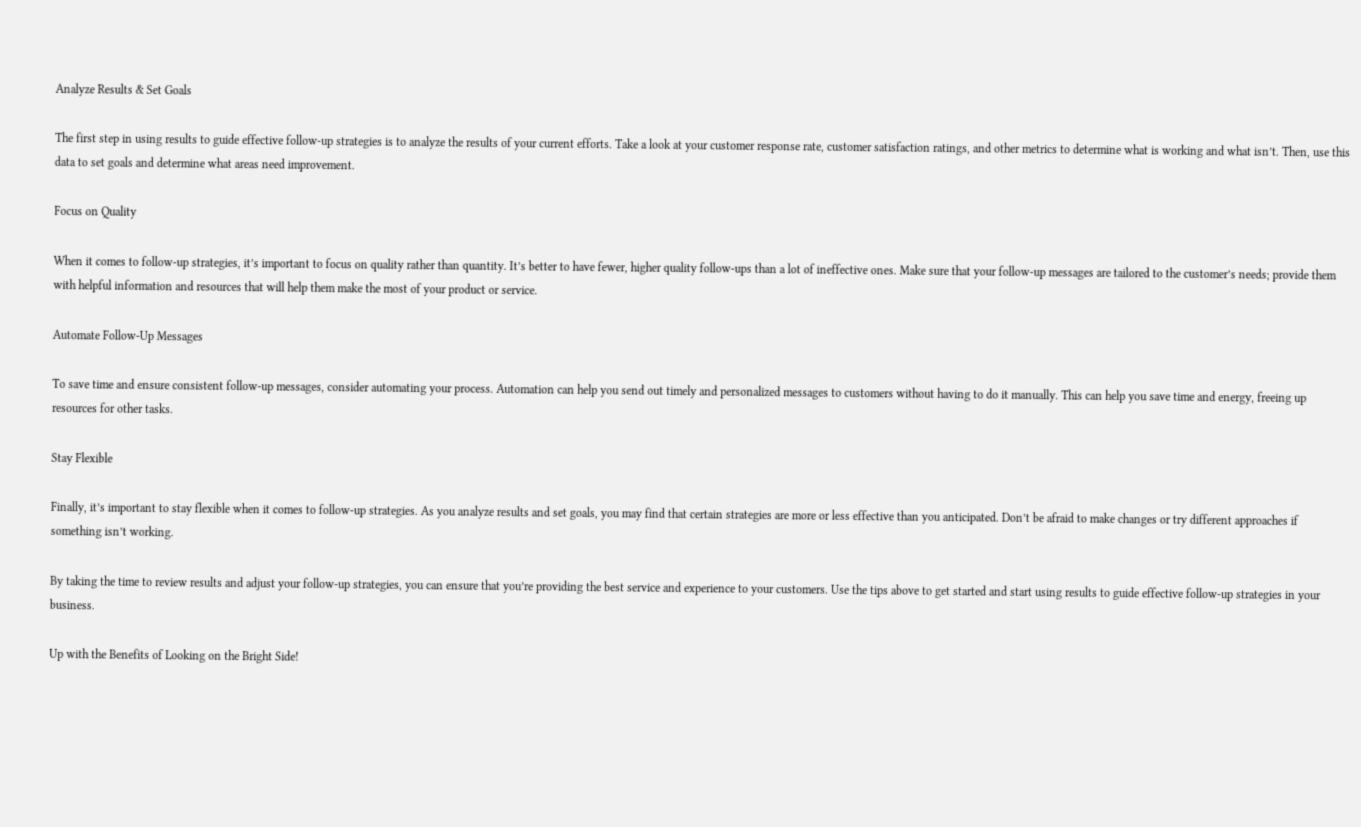Analyze Results & Set Goals

The first step in using results to guide effective follow-up strategies is to analyze the results of your current efforts. Take a look at your customer response rate, customer satisfaction ratings, and other metrics to determine what is working and what isn’t. Then, use this data to set goals and determine what areas need improvement.

Focus on Quality

When it comes to follow-up strategies, it’s important to focus on quality rather than quantity. It’s better to have fewer, higher quality follow-ups than a lot of ineffective ones. Make sure that your follow-up messages are tailored to the customer’s needs; provide them with helpful information and resources that will help them make the most of your product or service.

Automate Follow-Up Messages

To save time and ensure consistent follow-up messages, consider automating your process. Automation can help you send out timely and personalized messages to customers without having to do it manually. This can help you save time and energy, freeing up resources for other tasks.

Stay Flexible

Finally, it’s important to stay flexible when it comes to follow-up strategies. As you analyze results and set goals, you may find that certain strategies are more or less effective than you anticipated. Don’t be afraid to make changes or try different approaches if something isn’t working.

By taking the time to review results and adjust your follow-up strategies, you can ensure that you’re providing the best service and experience to your customers. Use the tips above to get started and start using results to guide effective follow-up strategies in your business.

Up with the Benefits of Looking on the Bright Side!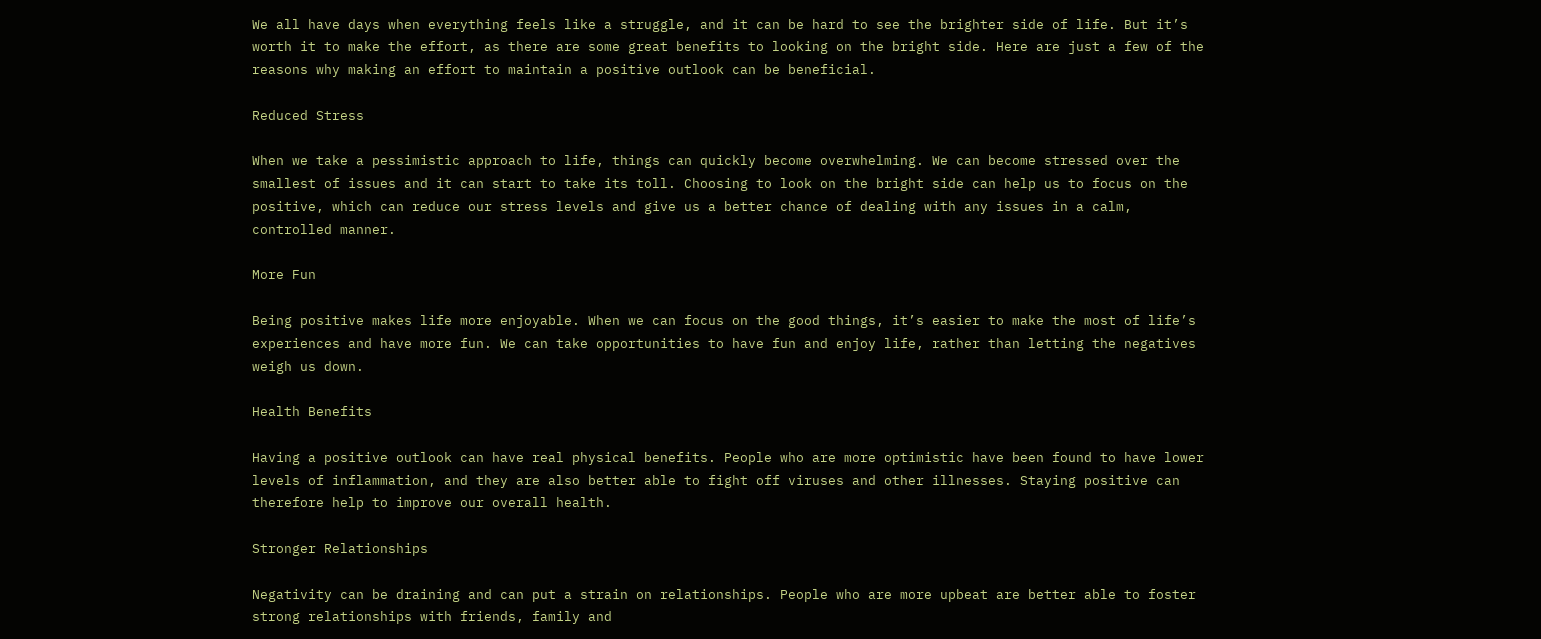We all have days when everything feels like a struggle, and it can be hard to see the brighter side of life. But it’s worth it to make the effort, as there are some great benefits to looking on the bright side. Here are just a few of the reasons why making an effort to maintain a positive outlook can be beneficial.

Reduced Stress

When we take a pessimistic approach to life, things can quickly become overwhelming. We can become stressed over the smallest of issues and it can start to take its toll. Choosing to look on the bright side can help us to focus on the positive, which can reduce our stress levels and give us a better chance of dealing with any issues in a calm, controlled manner.

More Fun

Being positive makes life more enjoyable. When we can focus on the good things, it’s easier to make the most of life’s experiences and have more fun. We can take opportunities to have fun and enjoy life, rather than letting the negatives weigh us down.

Health Benefits

Having a positive outlook can have real physical benefits. People who are more optimistic have been found to have lower levels of inflammation, and they are also better able to fight off viruses and other illnesses. Staying positive can therefore help to improve our overall health.

Stronger Relationships

Negativity can be draining and can put a strain on relationships. People who are more upbeat are better able to foster strong relationships with friends, family and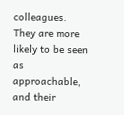colleagues. They are more likely to be seen as approachable, and their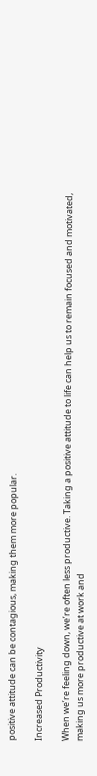positive attitude can be contagious, making them more popular.

Increased Productivity

When we’re feeling down, we’re often less productive. Taking a positive attitude to life can help us to remain focused and motivated, making us more productive at work and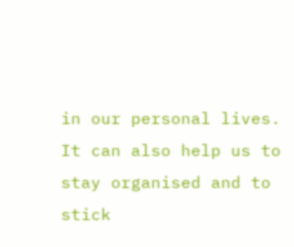in our personal lives. It can also help us to stay organised and to stick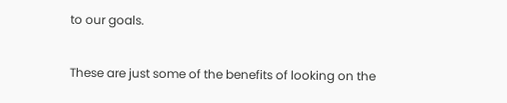to our goals.

These are just some of the benefits of looking on the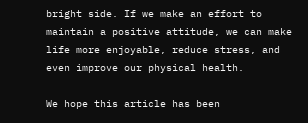bright side. If we make an effort to maintain a positive attitude, we can make life more enjoyable, reduce stress, and even improve our physical health.

We hope this article has been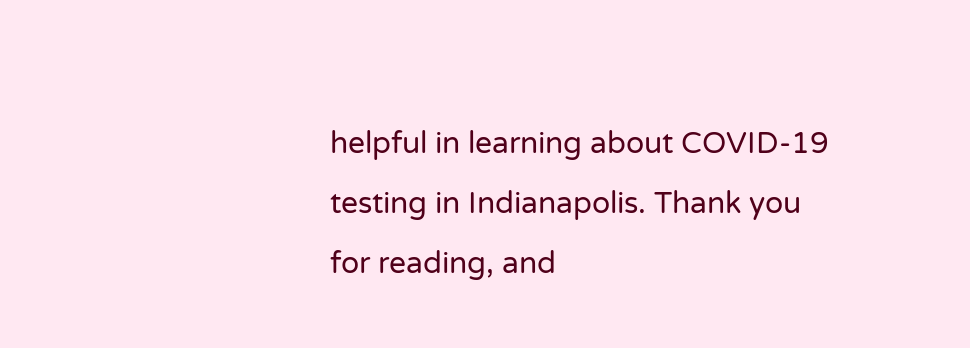helpful in learning about COVID-19 testing in Indianapolis. Thank you for reading, and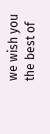we wish you the best of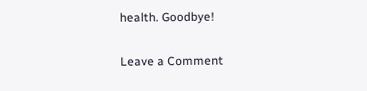health. Goodbye!

Leave a Comment